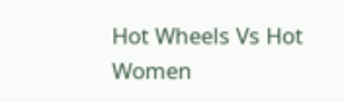Hot Wheels Vs Hot Women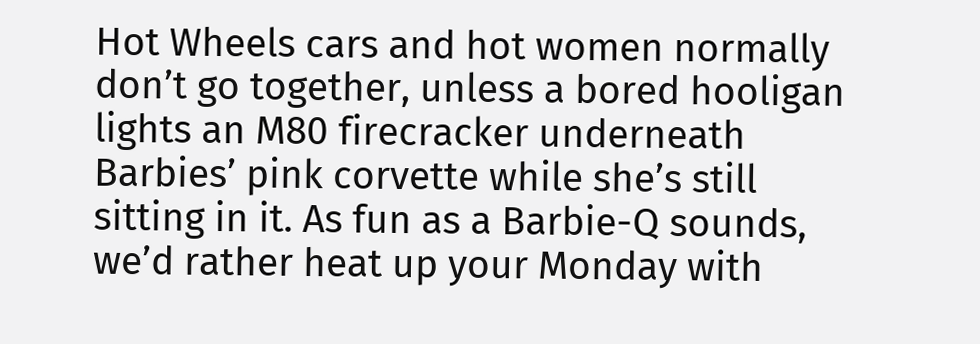Hot Wheels cars and hot women normally don’t go together, unless a bored hooligan lights an M80 firecracker underneath Barbies’ pink corvette while she’s still sitting in it. As fun as a Barbie-Q sounds, we’d rather heat up your Monday with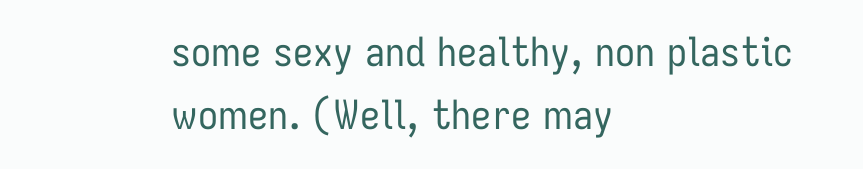some sexy and healthy, non plastic women. (Well, there may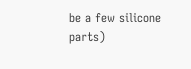be a few silicone parts)